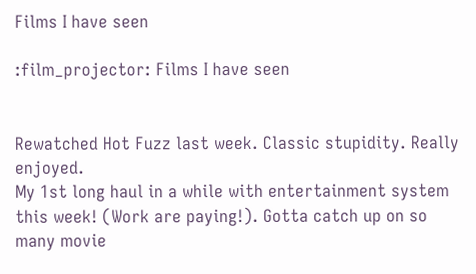Films I have seen

:film_projector: Films I have seen


Rewatched Hot Fuzz last week. Classic stupidity. Really enjoyed.
My 1st long haul in a while with entertainment system this week! (Work are paying!). Gotta catch up on so many movie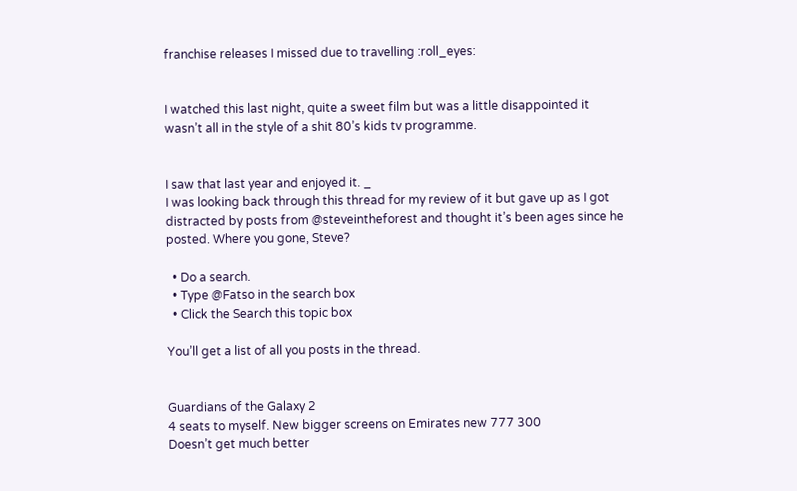franchise releases I missed due to travelling :roll_eyes:


I watched this last night, quite a sweet film but was a little disappointed it wasn’t all in the style of a shit 80’s kids tv programme.


I saw that last year and enjoyed it. _
I was looking back through this thread for my review of it but gave up as I got distracted by posts from @steveintheforest and thought it’s been ages since he posted. Where you gone, Steve?

  • Do a search.
  • Type @Fatso in the search box
  • Click the Search this topic box

You’ll get a list of all you posts in the thread.


Guardians of the Galaxy 2
4 seats to myself. New bigger screens on Emirates new 777 300
Doesn’t get much better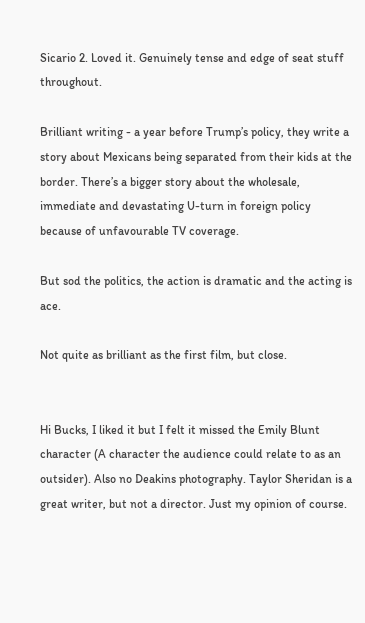Sicario 2. Loved it. Genuinely tense and edge of seat stuff throughout.

Brilliant writing - a year before Trump’s policy, they write a story about Mexicans being separated from their kids at the border. There’s a bigger story about the wholesale, immediate and devastating U-turn in foreign policy because of unfavourable TV coverage.

But sod the politics, the action is dramatic and the acting is ace.

Not quite as brilliant as the first film, but close.


Hi Bucks, I liked it but I felt it missed the Emily Blunt character (A character the audience could relate to as an outsider). Also no Deakins photography. Taylor Sheridan is a great writer, but not a director. Just my opinion of course.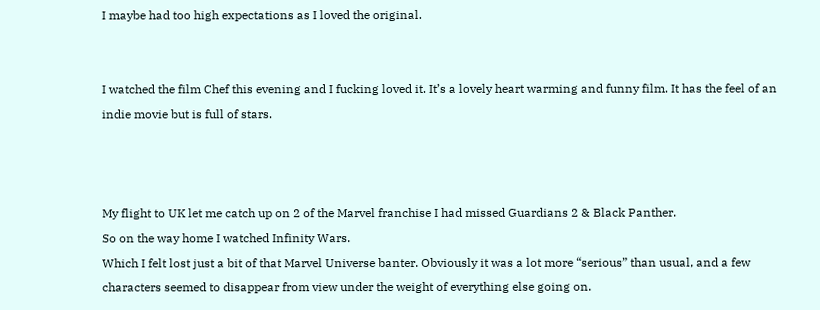I maybe had too high expectations as I loved the original.


I watched the film Chef this evening and I fucking loved it. It’s a lovely heart warming and funny film. It has the feel of an indie movie but is full of stars.



My flight to UK let me catch up on 2 of the Marvel franchise I had missed Guardians 2 & Black Panther.
So on the way home I watched Infinity Wars.
Which I felt lost just a bit of that Marvel Universe banter. Obviously it was a lot more “serious” than usual, and a few characters seemed to disappear from view under the weight of everything else going on.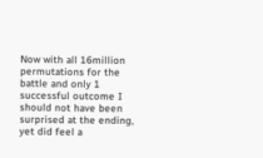Now with all 16million permutations for the battle and only 1 successful outcome I should not have been surprised at the ending, yet did feel a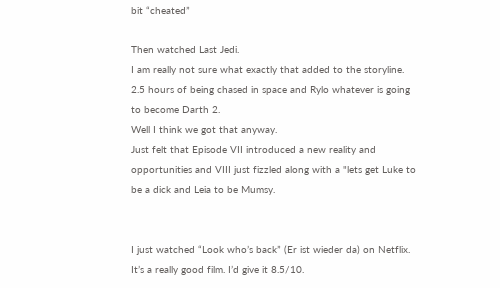bit “cheated”

Then watched Last Jedi.
I am really not sure what exactly that added to the storyline. 2.5 hours of being chased in space and Rylo whatever is going to become Darth 2.
Well I think we got that anyway.
Just felt that Episode VII introduced a new reality and opportunities and VIII just fizzled along with a "lets get Luke to be a dick and Leia to be Mumsy.


I just watched “Look who’s back” (Er ist wieder da) on Netflix. It’s a really good film. I’d give it 8.5/10.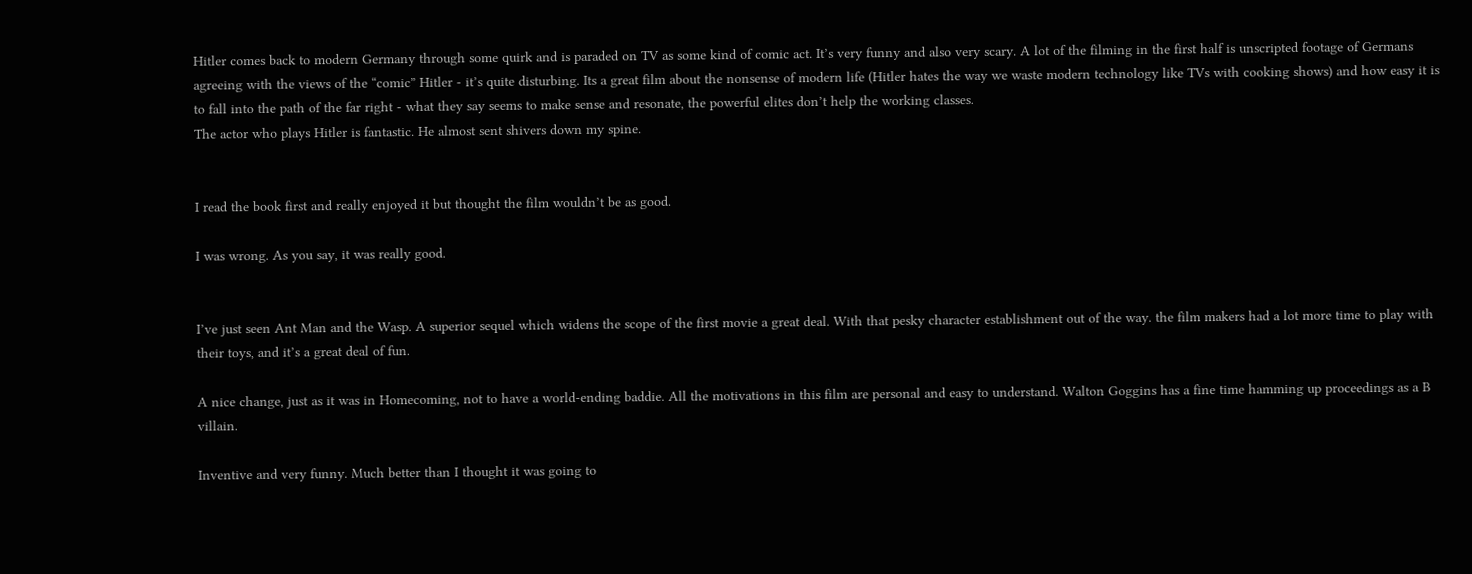Hitler comes back to modern Germany through some quirk and is paraded on TV as some kind of comic act. It’s very funny and also very scary. A lot of the filming in the first half is unscripted footage of Germans agreeing with the views of the “comic” Hitler - it’s quite disturbing. Its a great film about the nonsense of modern life (Hitler hates the way we waste modern technology like TVs with cooking shows) and how easy it is to fall into the path of the far right - what they say seems to make sense and resonate, the powerful elites don’t help the working classes.
The actor who plays Hitler is fantastic. He almost sent shivers down my spine.


I read the book first and really enjoyed it but thought the film wouldn’t be as good.

I was wrong. As you say, it was really good.


I’ve just seen Ant Man and the Wasp. A superior sequel which widens the scope of the first movie a great deal. With that pesky character establishment out of the way. the film makers had a lot more time to play with their toys, and it’s a great deal of fun.

A nice change, just as it was in Homecoming, not to have a world-ending baddie. All the motivations in this film are personal and easy to understand. Walton Goggins has a fine time hamming up proceedings as a B villain.

Inventive and very funny. Much better than I thought it was going to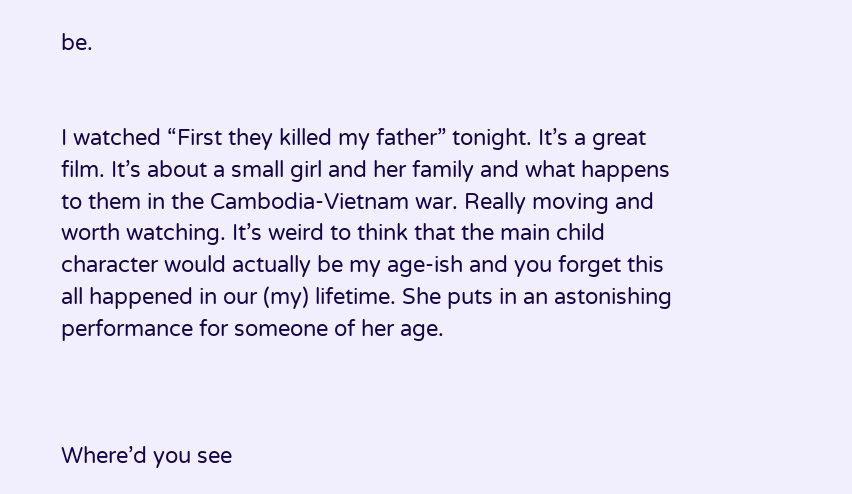be.


I watched “First they killed my father” tonight. It’s a great film. It’s about a small girl and her family and what happens to them in the Cambodia-Vietnam war. Really moving and worth watching. It’s weird to think that the main child character would actually be my age-ish and you forget this all happened in our (my) lifetime. She puts in an astonishing performance for someone of her age.



Where’d you see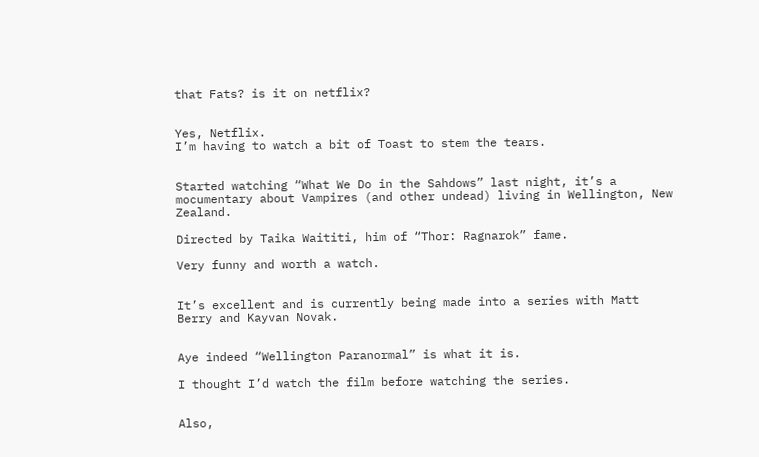that Fats? is it on netflix?


Yes, Netflix.
I’m having to watch a bit of Toast to stem the tears.


Started watching “What We Do in the Sahdows” last night, it’s a mocumentary about Vampires (and other undead) living in Wellington, New Zealand.

Directed by Taika Waititi, him of “Thor: Ragnarok” fame.

Very funny and worth a watch.


It’s excellent and is currently being made into a series with Matt Berry and Kayvan Novak.


Aye indeed “Wellington Paranormal” is what it is.

I thought I’d watch the film before watching the series.


Also,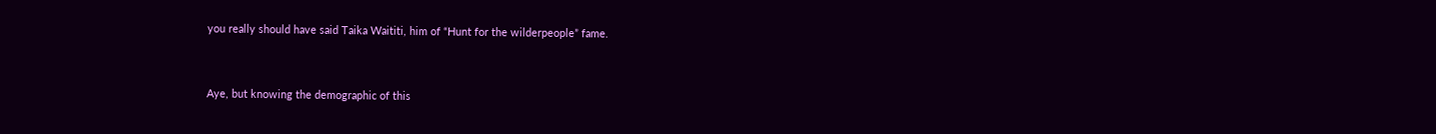you really should have said Taika Waititi, him of “Hunt for the wilderpeople” fame.


Aye, but knowing the demographic of this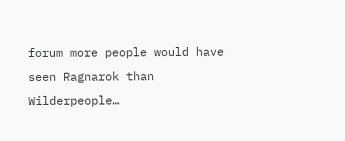forum more people would have seen Ragnarok than Wilderpeople…